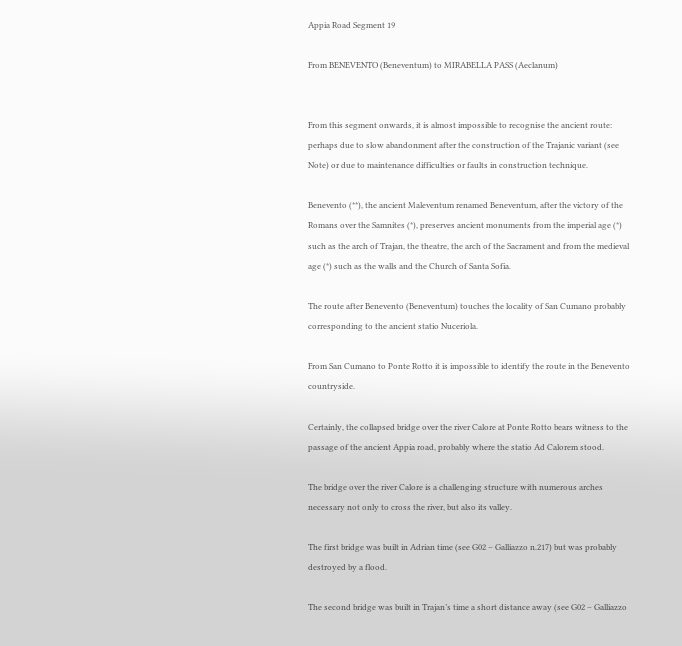Appia Road Segment 19

From BENEVENTO (Beneventum) to MIRABELLA PASS (Aeclanum)


From this segment onwards, it is almost impossible to recognise the ancient route: perhaps due to slow abandonment after the construction of the Trajanic variant (see Note) or due to maintenance difficulties or faults in construction technique.

Benevento (**), the ancient Maleventum renamed Beneventum, after the victory of the Romans over the Samnites (*), preserves ancient monuments from the imperial age (*) such as the arch of Trajan, the theatre, the arch of the Sacrament and from the medieval age (*) such as the walls and the Church of Santa Sofia.

The route after Benevento (Beneventum) touches the locality of San Cumano probably corresponding to the ancient statio Nuceriola.

From San Cumano to Ponte Rotto it is impossible to identify the route in the Benevento countryside.

Certainly, the collapsed bridge over the river Calore at Ponte Rotto bears witness to the passage of the ancient Appia road, probably where the statio Ad Calorem stood.

The bridge over the river Calore is a challenging structure with numerous arches necessary not only to cross the river, but also its valley.

The first bridge was built in Adrian time (see G02 – Galliazzo n.217) but was probably destroyed by a flood.

The second bridge was built in Trajan’s time a short distance away (see G02 – Galliazzo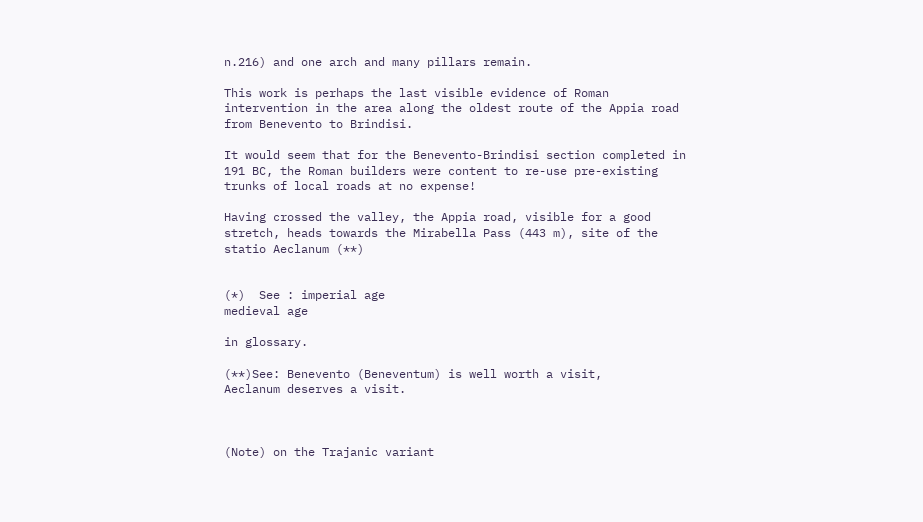n.216) and one arch and many pillars remain.

This work is perhaps the last visible evidence of Roman intervention in the area along the oldest route of the Appia road from Benevento to Brindisi.

It would seem that for the Benevento-Brindisi section completed in 191 BC, the Roman builders were content to re-use pre-existing trunks of local roads at no expense!

Having crossed the valley, the Appia road, visible for a good stretch, heads towards the Mirabella Pass (443 m), site of the statio Aeclanum (**)


(*)  See : imperial age
medieval age

in glossary.

(**)See: Benevento (Beneventum) is well worth a visit,
Aeclanum deserves a visit.



(Note) on the Trajanic variant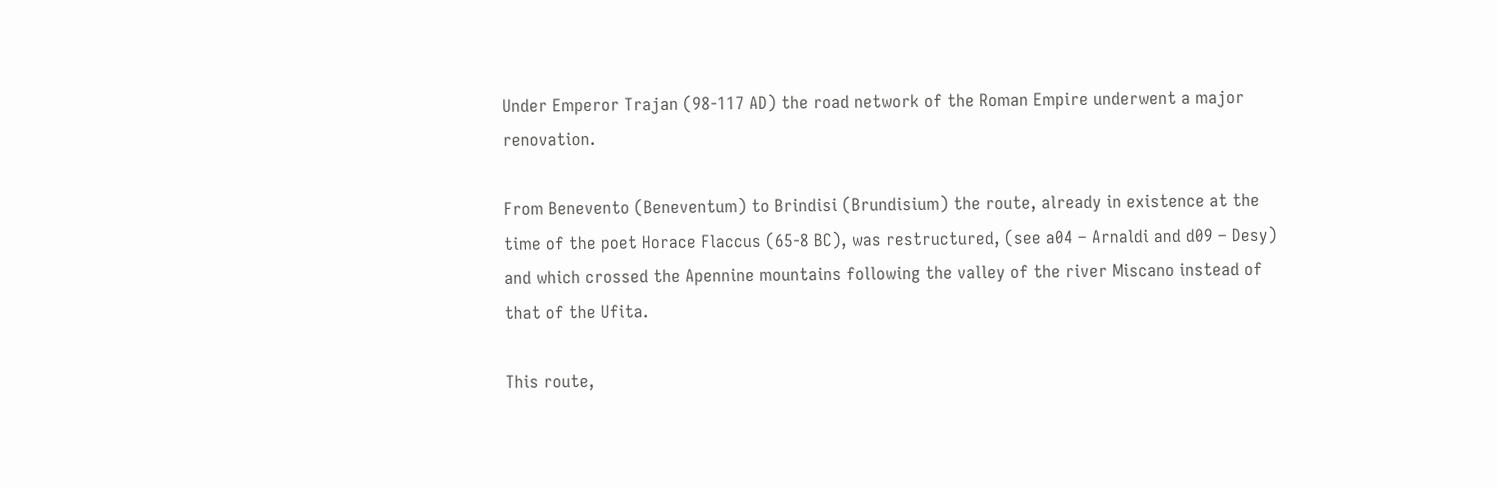Under Emperor Trajan (98-117 AD) the road network of the Roman Empire underwent a major renovation.

From Benevento (Beneventum) to Brindisi (Brundisium) the route, already in existence at the time of the poet Horace Flaccus (65-8 BC), was restructured, (see a04 – Arnaldi and d09 – Desy) and which crossed the Apennine mountains following the valley of the river Miscano instead of that of the Ufita.

This route,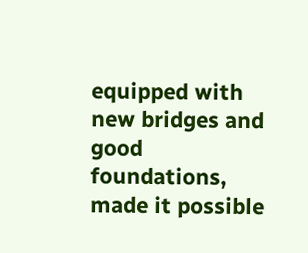equipped with new bridges and good foundations, made it possible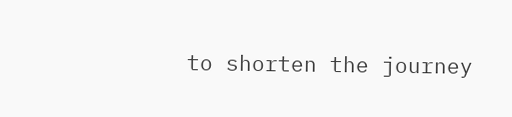to shorten the journey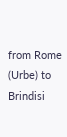from Rome (Urbe) to Brindisi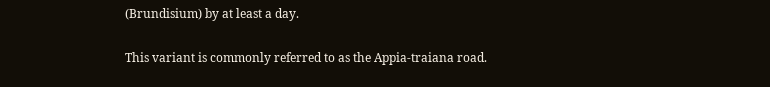(Brundisium) by at least a day.

This variant is commonly referred to as the Appia-traiana road.